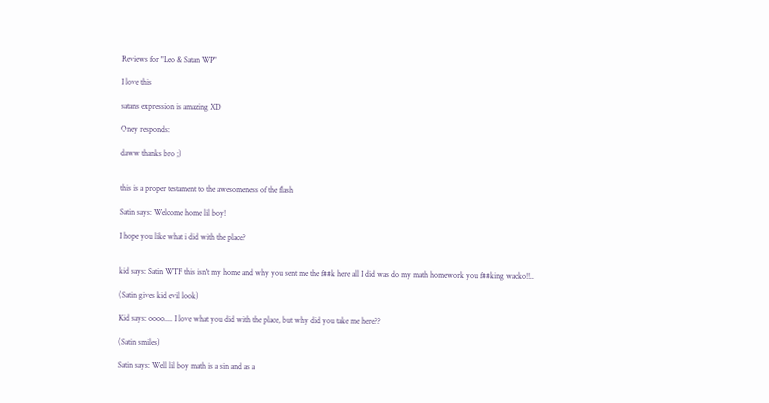Reviews for "Leo & Satan WP"

I love this

satans expression is amazing XD

Oney responds:

daww thanks bro ;)


this is a proper testament to the awesomeness of the flash

Satin says: Welcome home lil boy!

I hope you like what i did with the place?


kid says: Satin WTF this isn't my home and why you sent me the f##k here all I did was do my math homework you f##king wacko!!..

(Satin gives kid evil look)

Kid says: oooo.... I love what you did with the place, but why did you take me here??

(Satin smiles)

Satin says: Well lil boy math is a sin and as a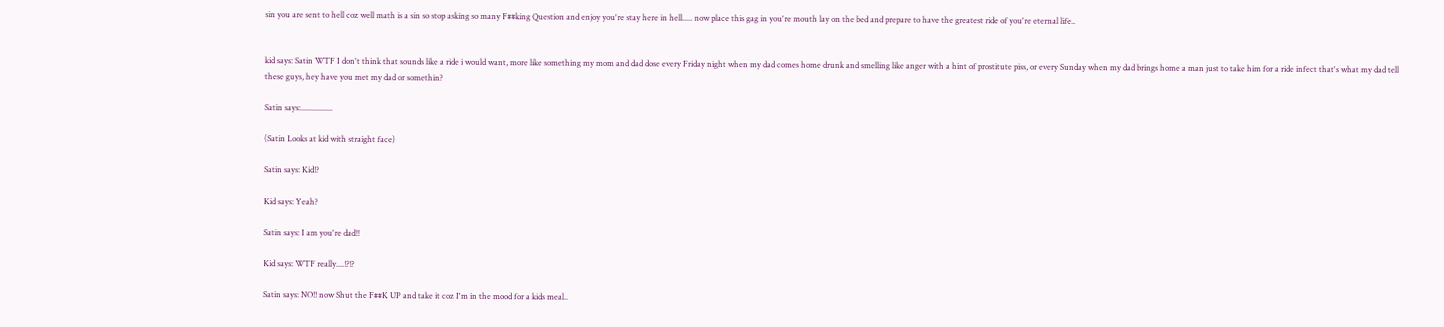sin you are sent to hell coz well math is a sin so stop asking so many F##king Question and enjoy you're stay here in hell..... now place this gag in you're mouth lay on the bed and prepare to have the greatest ride of you're eternal life..


kid says: Satin WTF I don't think that sounds like a ride i would want, more like something my mom and dad dose every Friday night when my dad comes home drunk and smelling like anger with a hint of prostitute piss, or every Sunday when my dad brings home a man just to take him for a ride infect that's what my dad tell these guys, hey have you met my dad or somethin?

Satin says:................

(Satin Looks at kid with straight face)

Satin says: Kid!?

Kid says: Yeah?

Satin says: I am you're dad!!

Kid says: WTF really....!?!?

Satin says: NO!! now Shut the F##K UP and take it coz I'm in the mood for a kids meal..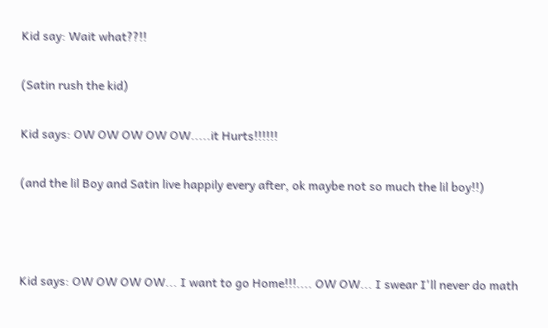Kid say: Wait what??!!

(Satin rush the kid)

Kid says: OW OW OW OW OW.....it Hurts!!!!!!

(and the lil Boy and Satin live happily every after, ok maybe not so much the lil boy!!)



Kid says: OW OW OW OW... I want to go Home!!!.... OW OW... I swear I'll never do math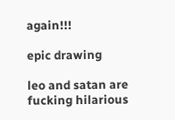again!!!

epic drawing

leo and satan are fucking hilarious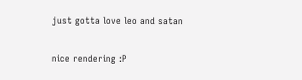just gotta love leo and satan

nice rendering :P